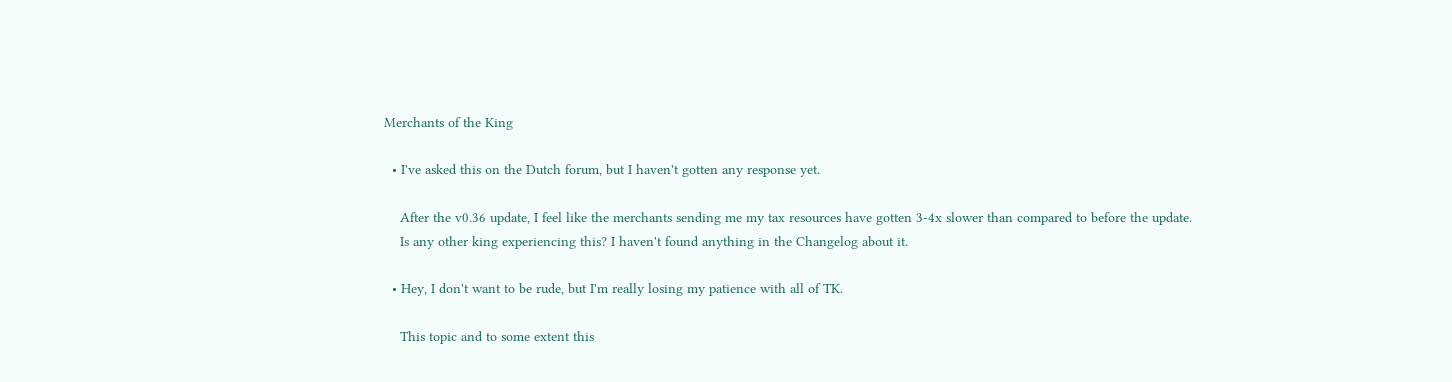Merchants of the King

  • I've asked this on the Dutch forum, but I haven't gotten any response yet.

    After the v0.36 update, I feel like the merchants sending me my tax resources have gotten 3-4x slower than compared to before the update.
    Is any other king experiencing this? I haven't found anything in the Changelog about it.

  • Hey, I don't want to be rude, but I'm really losing my patience with all of TK.

    This topic and to some extent this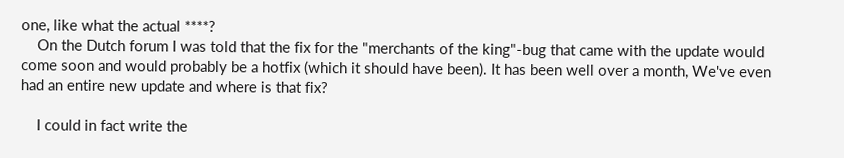one, like what the actual ****?
    On the Dutch forum I was told that the fix for the "merchants of the king"-bug that came with the update would come soon and would probably be a hotfix (which it should have been). It has been well over a month, We've even had an entire new update and where is that fix?

    I could in fact write the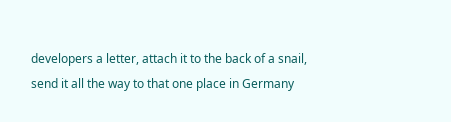developers a letter, attach it to the back of a snail, send it all the way to that one place in Germany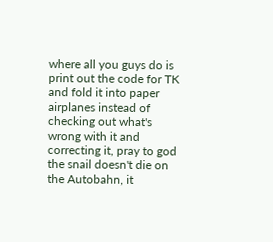where all you guys do is print out the code for TK and fold it into paper airplanes instead of checking out what's wrong with it and correcting it, pray to god the snail doesn't die on the Autobahn, it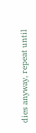dies anyway, repeat until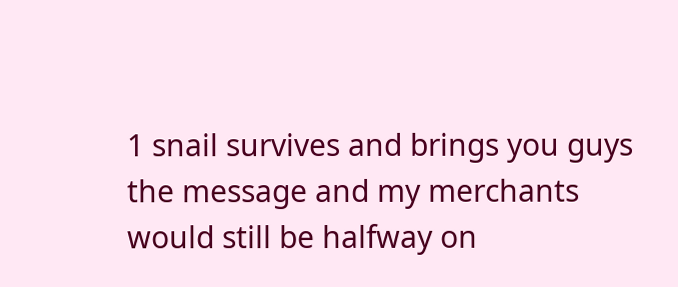1 snail survives and brings you guys the message and my merchants would still be halfway on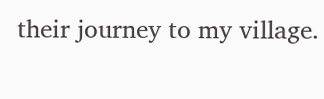their journey to my village.